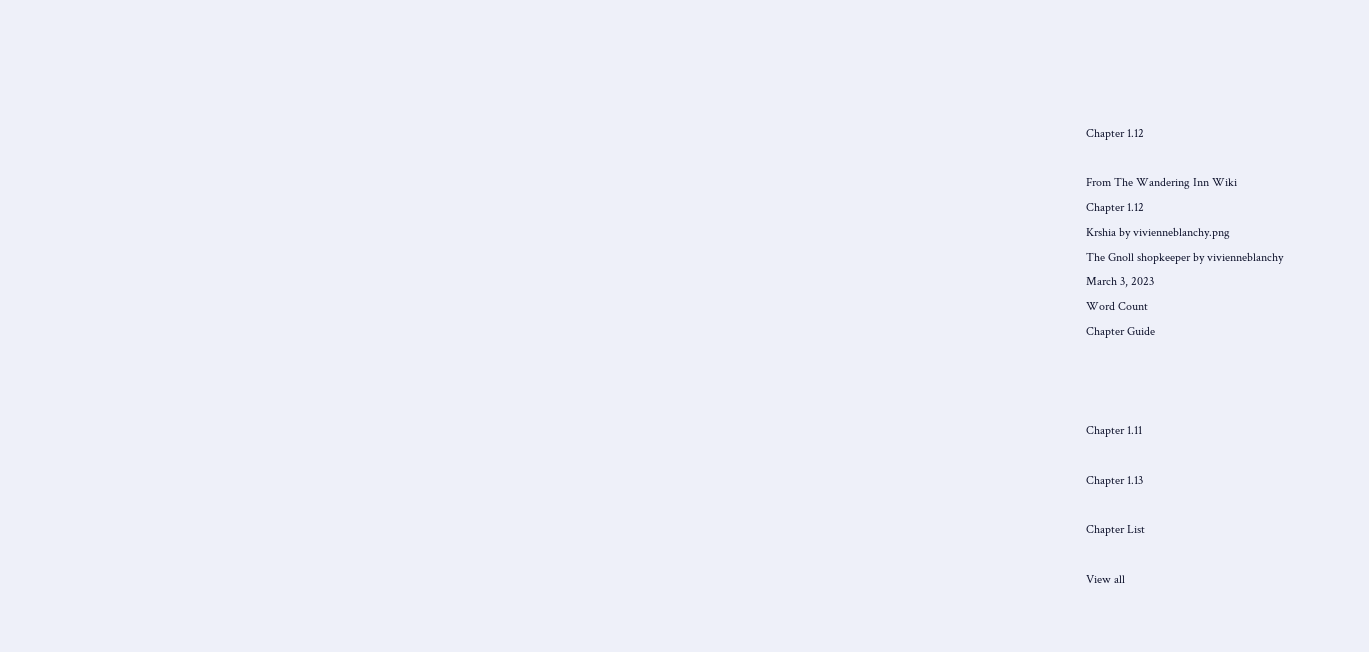Chapter 1.12

From The Wandering Inn Wiki
Chapter 1.12
Krshia by vivienneblanchy.png
The Gnoll shopkeeper by vivienneblanchy
March 3, 2023
Word Count
Chapter Guide



Chapter 1.11

Chapter 1.13

Chapter List

View all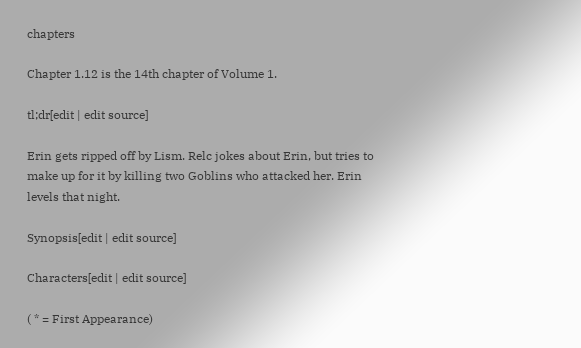chapters

Chapter 1.12 is the 14th chapter of Volume 1.

tl;dr[edit | edit source]

Erin gets ripped off by Lism. Relc jokes about Erin, but tries to make up for it by killing two Goblins who attacked her. Erin levels that night.

Synopsis[edit | edit source]

Characters[edit | edit source]

( * = First Appearance)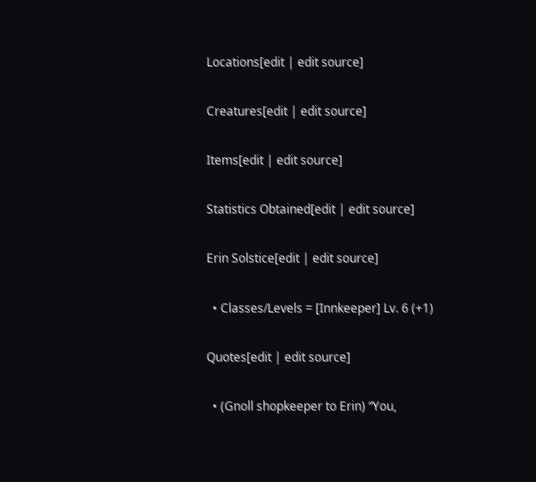Locations[edit | edit source]

Creatures[edit | edit source]

Items[edit | edit source]

Statistics Obtained[edit | edit source]

Erin Solstice[edit | edit source]

  • Classes/Levels = [Innkeeper] Lv. 6 (+1)

Quotes[edit | edit source]

  • (Gnoll shopkeeper to Erin) “You,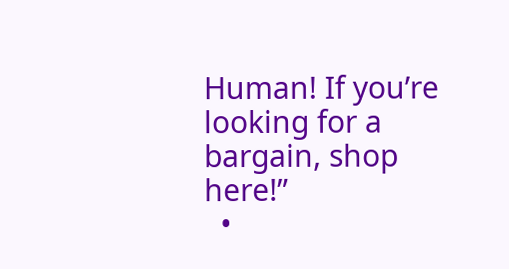Human! If you’re looking for a bargain, shop here!”
  •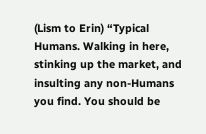(Lism to Erin) “Typical Humans. Walking in here, stinking up the market, and insulting any non-Humans you find. You should be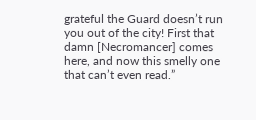grateful the Guard doesn’t run you out of the city! First that damn [Necromancer] comes here, and now this smelly one that can’t even read.”